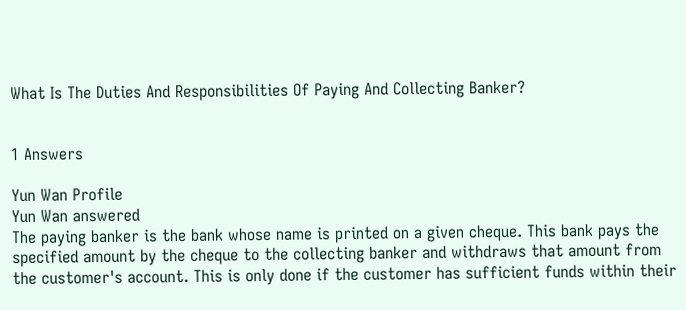What Is The Duties And Responsibilities Of Paying And Collecting Banker?


1 Answers

Yun Wan Profile
Yun Wan answered
The paying banker is the bank whose name is printed on a given cheque. This bank pays the specified amount by the cheque to the collecting banker and withdraws that amount from the customer's account. This is only done if the customer has sufficient funds within their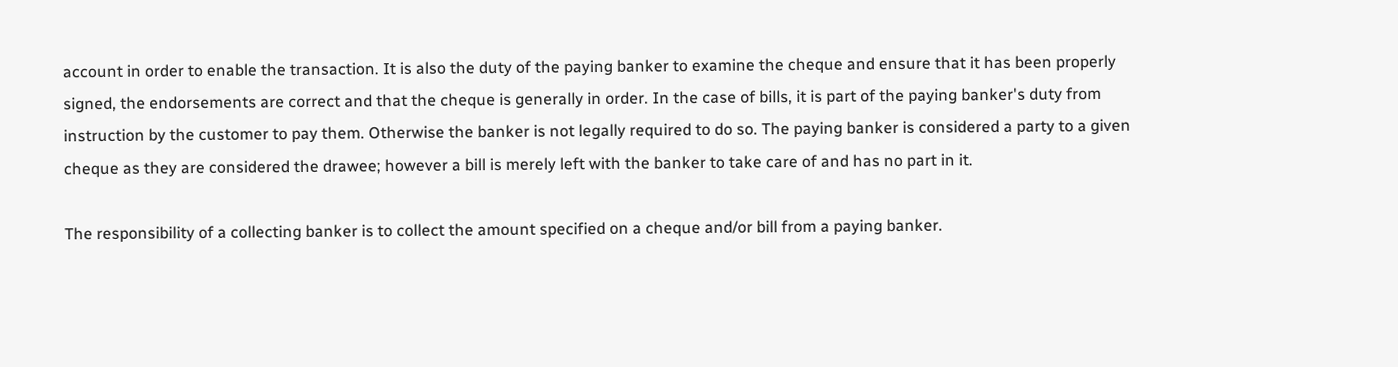account in order to enable the transaction. It is also the duty of the paying banker to examine the cheque and ensure that it has been properly signed, the endorsements are correct and that the cheque is generally in order. In the case of bills, it is part of the paying banker's duty from instruction by the customer to pay them. Otherwise the banker is not legally required to do so. The paying banker is considered a party to a given cheque as they are considered the drawee; however a bill is merely left with the banker to take care of and has no part in it.

The responsibility of a collecting banker is to collect the amount specified on a cheque and/or bill from a paying banker.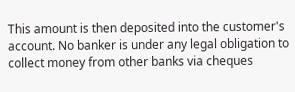This amount is then deposited into the customer's account. No banker is under any legal obligation to collect money from other banks via cheques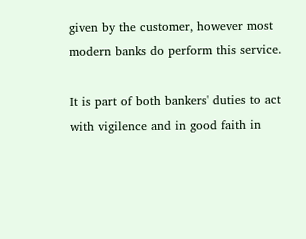given by the customer, however most modern banks do perform this service.

It is part of both bankers' duties to act with vigilence and in good faith in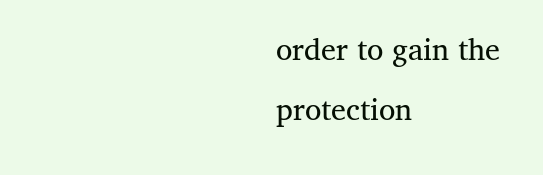order to gain the protection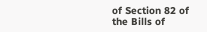of Section 82 of the Bills of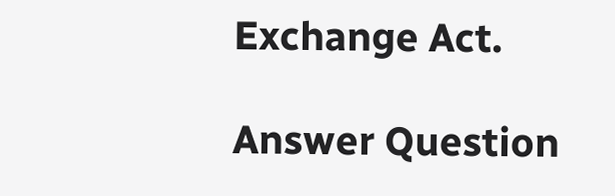Exchange Act.

Answer Question